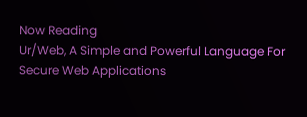Now Reading
Ur/Web, A Simple and Powerful Language For Secure Web Applications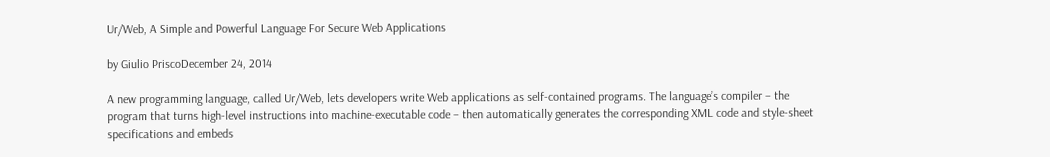Ur/Web, A Simple and Powerful Language For Secure Web Applications

by Giulio PriscoDecember 24, 2014

A new programming language, called Ur/Web, lets developers write Web applications as self-contained programs. The language’s compiler – the program that turns high-level instructions into machine-executable code – then automatically generates the corresponding XML code and style-sheet specifications and embeds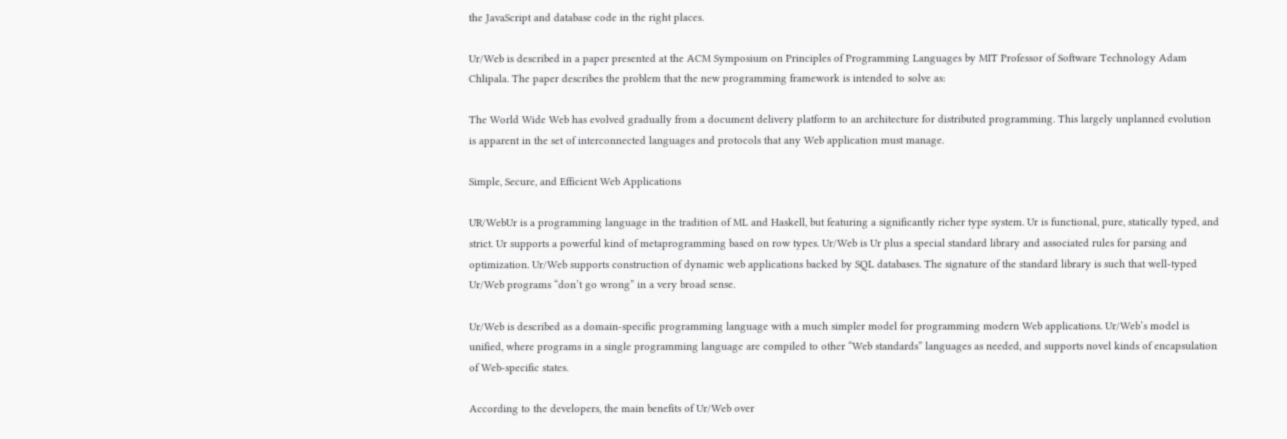the JavaScript and database code in the right places.

Ur/Web is described in a paper presented at the ACM Symposium on Principles of Programming Languages by MIT Professor of Software Technology Adam Chlipala. The paper describes the problem that the new programming framework is intended to solve as:

The World Wide Web has evolved gradually from a document delivery platform to an architecture for distributed programming. This largely unplanned evolution is apparent in the set of interconnected languages and protocols that any Web application must manage.

Simple, Secure, and Efficient Web Applications

UR/WebUr is a programming language in the tradition of ML and Haskell, but featuring a significantly richer type system. Ur is functional, pure, statically typed, and strict. Ur supports a powerful kind of metaprogramming based on row types. Ur/Web is Ur plus a special standard library and associated rules for parsing and optimization. Ur/Web supports construction of dynamic web applications backed by SQL databases. The signature of the standard library is such that well-typed Ur/Web programs “don’t go wrong” in a very broad sense.

Ur/Web is described as a domain-specific programming language with a much simpler model for programming modern Web applications. Ur/Web’s model is unified, where programs in a single programming language are compiled to other “Web standards” languages as needed, and supports novel kinds of encapsulation of Web-specific states.

According to the developers, the main benefits of Ur/Web over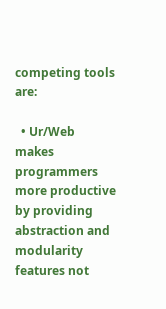competing tools are:

  • Ur/Web makes programmers more productive by providing abstraction and modularity features not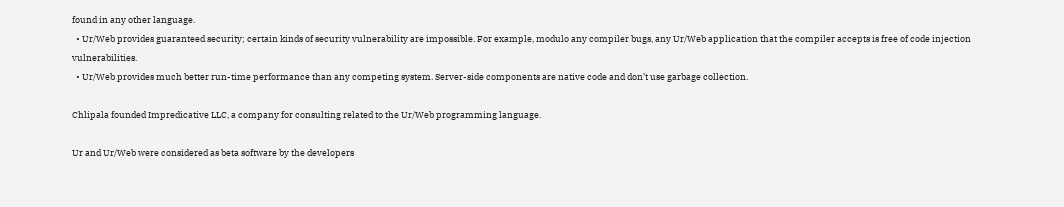found in any other language.
  • Ur/Web provides guaranteed security; certain kinds of security vulnerability are impossible. For example, modulo any compiler bugs, any Ur/Web application that the compiler accepts is free of code injection vulnerabilities.
  • Ur/Web provides much better run-time performance than any competing system. Server-side components are native code and don’t use garbage collection.

Chlipala founded Impredicative LLC, a company for consulting related to the Ur/Web programming language.

Ur and Ur/Web were considered as beta software by the developers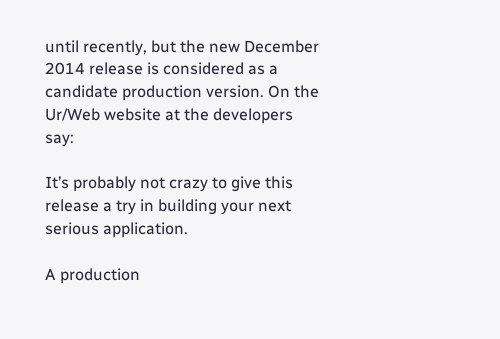until recently, but the new December 2014 release is considered as a candidate production version. On the Ur/Web website at the developers say:

It’s probably not crazy to give this release a try in building your next serious application.

A production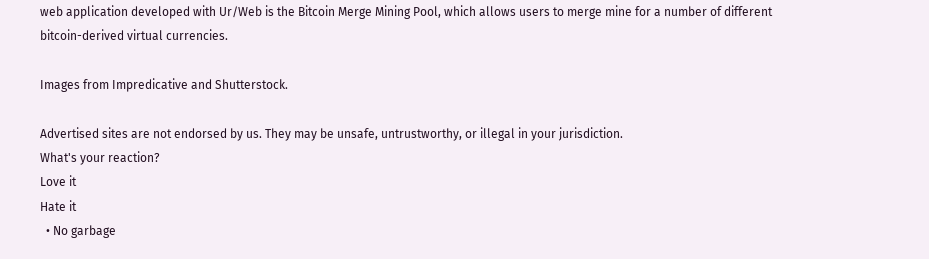web application developed with Ur/Web is the Bitcoin Merge Mining Pool, which allows users to merge mine for a number of different bitcoin-derived virtual currencies.

Images from Impredicative and Shutterstock.

Advertised sites are not endorsed by us. They may be unsafe, untrustworthy, or illegal in your jurisdiction.
What's your reaction?
Love it
Hate it
  • No garbage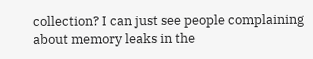collection? I can just see people complaining about memory leaks in the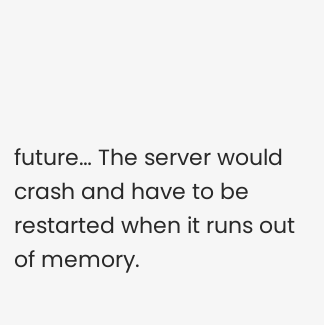future… The server would crash and have to be restarted when it runs out of memory.